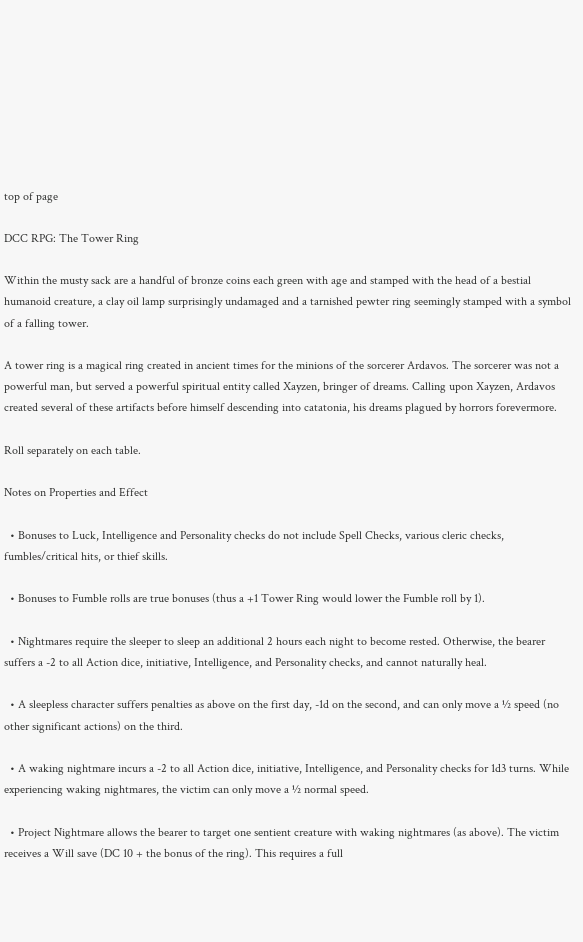top of page

DCC RPG: The Tower Ring

Within the musty sack are a handful of bronze coins each green with age and stamped with the head of a bestial humanoid creature, a clay oil lamp surprisingly undamaged and a tarnished pewter ring seemingly stamped with a symbol of a falling tower.

A tower ring is a magical ring created in ancient times for the minions of the sorcerer Ardavos. The sorcerer was not a powerful man, but served a powerful spiritual entity called Xayzen, bringer of dreams. Calling upon Xayzen, Ardavos created several of these artifacts before himself descending into catatonia, his dreams plagued by horrors forevermore.

Roll separately on each table.

Notes on Properties and Effect

  • Bonuses to Luck, Intelligence and Personality checks do not include Spell Checks, various cleric checks, fumbles/critical hits, or thief skills.

  • Bonuses to Fumble rolls are true bonuses (thus a +1 Tower Ring would lower the Fumble roll by 1).

  • Nightmares require the sleeper to sleep an additional 2 hours each night to become rested. Otherwise, the bearer suffers a -2 to all Action dice, initiative, Intelligence, and Personality checks, and cannot naturally heal.

  • A sleepless character suffers penalties as above on the first day, -1d on the second, and can only move a ½ speed (no other significant actions) on the third.

  • A waking nightmare incurs a -2 to all Action dice, initiative, Intelligence, and Personality checks for 1d3 turns. While experiencing waking nightmares, the victim can only move a ½ normal speed.

  • Project Nightmare allows the bearer to target one sentient creature with waking nightmares (as above). The victim receives a Will save (DC 10 + the bonus of the ring). This requires a full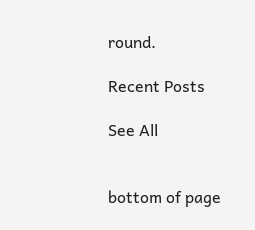round.

Recent Posts

See All


bottom of page